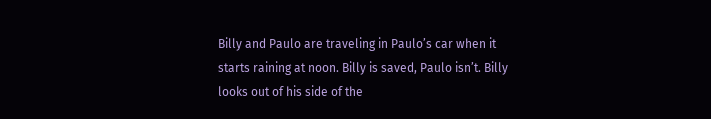Billy and Paulo are traveling in Paulo’s car when it starts raining at noon. Billy is saved, Paulo isn’t. Billy looks out of his side of the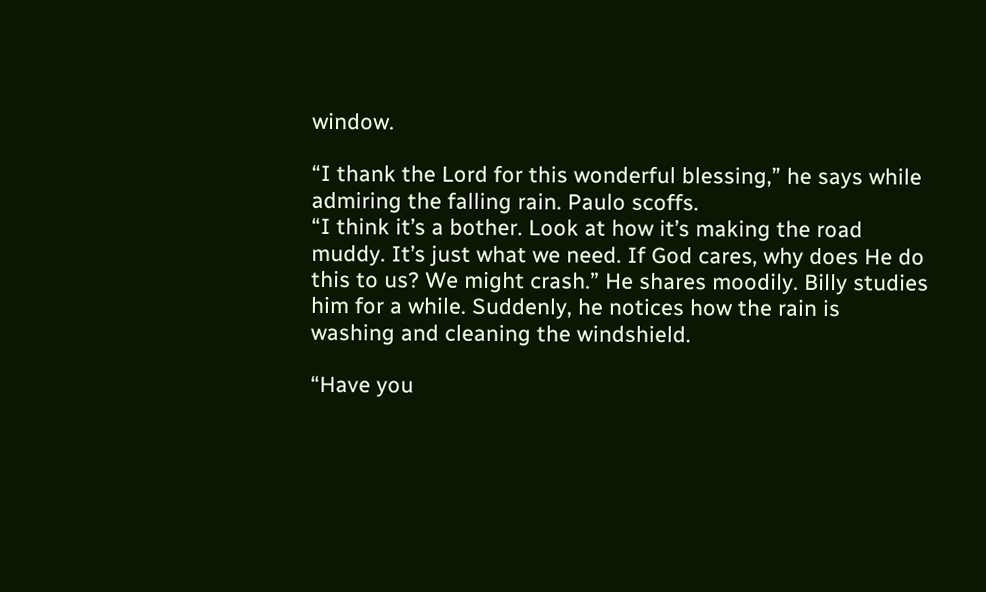window.

“I thank the Lord for this wonderful blessing,” he says while admiring the falling rain. Paulo scoffs.
“I think it’s a bother. Look at how it’s making the road muddy. It’s just what we need. If God cares, why does He do this to us? We might crash.” He shares moodily. Billy studies him for a while. Suddenly, he notices how the rain is washing and cleaning the windshield.

“Have you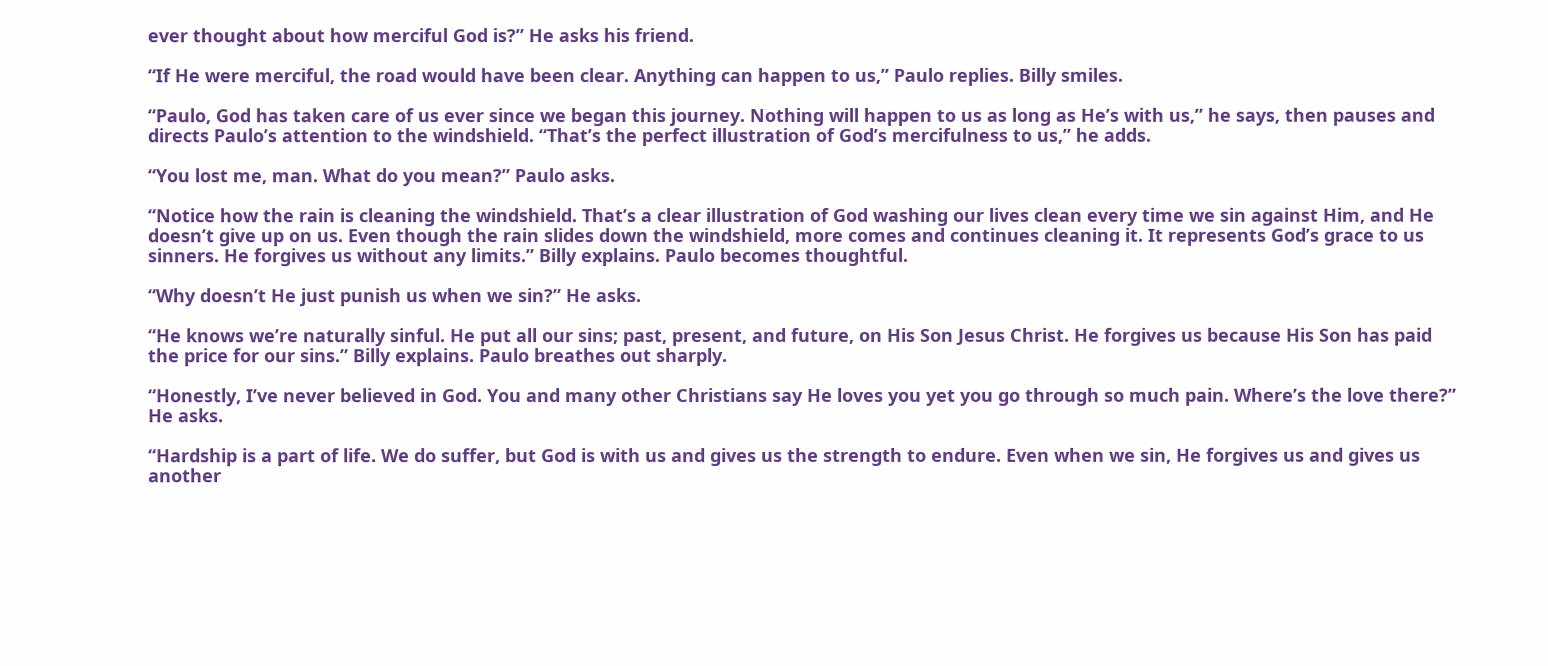ever thought about how merciful God is?” He asks his friend.

“If He were merciful, the road would have been clear. Anything can happen to us,” Paulo replies. Billy smiles.

“Paulo, God has taken care of us ever since we began this journey. Nothing will happen to us as long as He’s with us,” he says, then pauses and directs Paulo’s attention to the windshield. “That’s the perfect illustration of God’s mercifulness to us,” he adds.

“You lost me, man. What do you mean?” Paulo asks.

“Notice how the rain is cleaning the windshield. That’s a clear illustration of God washing our lives clean every time we sin against Him, and He doesn’t give up on us. Even though the rain slides down the windshield, more comes and continues cleaning it. It represents God’s grace to us sinners. He forgives us without any limits.” Billy explains. Paulo becomes thoughtful.

“Why doesn’t He just punish us when we sin?” He asks.

“He knows we’re naturally sinful. He put all our sins; past, present, and future, on His Son Jesus Christ. He forgives us because His Son has paid the price for our sins.” Billy explains. Paulo breathes out sharply.

“Honestly, I’ve never believed in God. You and many other Christians say He loves you yet you go through so much pain. Where’s the love there?” He asks.

“Hardship is a part of life. We do suffer, but God is with us and gives us the strength to endure. Even when we sin, He forgives us and gives us another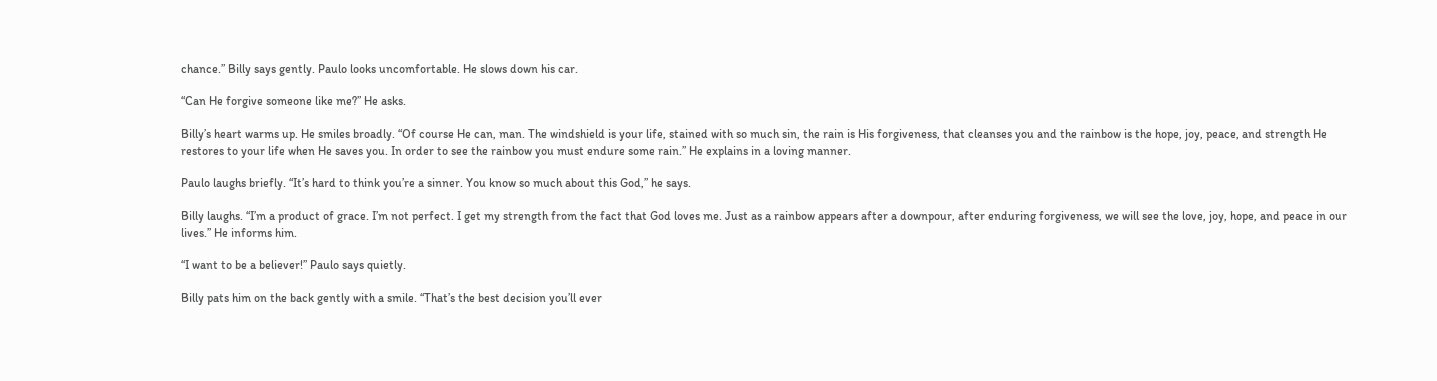chance.” Billy says gently. Paulo looks uncomfortable. He slows down his car.

“Can He forgive someone like me?” He asks.

Billy’s heart warms up. He smiles broadly. “Of course He can, man. The windshield is your life, stained with so much sin, the rain is His forgiveness, that cleanses you and the rainbow is the hope, joy, peace, and strength He restores to your life when He saves you. In order to see the rainbow you must endure some rain.” He explains in a loving manner.

Paulo laughs briefly. “It’s hard to think you’re a sinner. You know so much about this God,” he says.

Billy laughs. “I’m a product of grace. I’m not perfect. I get my strength from the fact that God loves me. Just as a rainbow appears after a downpour, after enduring forgiveness, we will see the love, joy, hope, and peace in our lives.” He informs him.

“I want to be a believer!” Paulo says quietly.

Billy pats him on the back gently with a smile. “That’s the best decision you’ll ever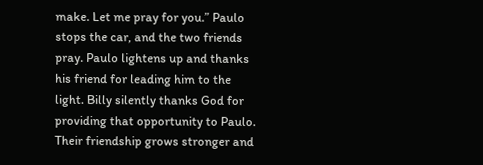make. Let me pray for you.” Paulo stops the car, and the two friends pray. Paulo lightens up and thanks his friend for leading him to the light. Billy silently thanks God for providing that opportunity to Paulo. Their friendship grows stronger and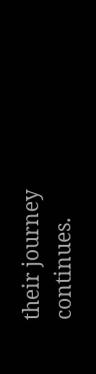their journey continues.